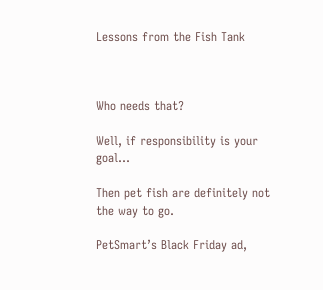Lessons from the Fish Tank



Who needs that?

Well, if responsibility is your goal…

Then pet fish are definitely not the way to go.

PetSmart’s Black Friday ad,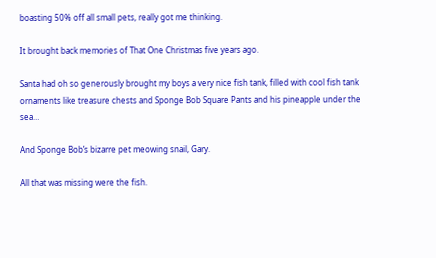boasting 50% off all small pets, really got me thinking.

It brought back memories of That One Christmas five years ago.

Santa had oh so generously brought my boys a very nice fish tank, filled with cool fish tank ornaments like treasure chests and Sponge Bob Square Pants and his pineapple under the sea…

And Sponge Bob’s bizarre pet meowing snail, Gary.

All that was missing were the fish.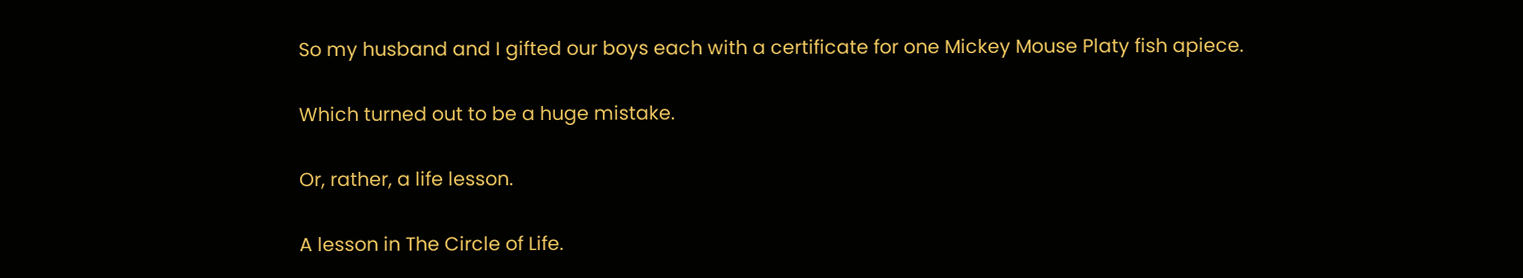So my husband and I gifted our boys each with a certificate for one Mickey Mouse Platy fish apiece.

Which turned out to be a huge mistake.

Or, rather, a life lesson.

A lesson in The Circle of Life.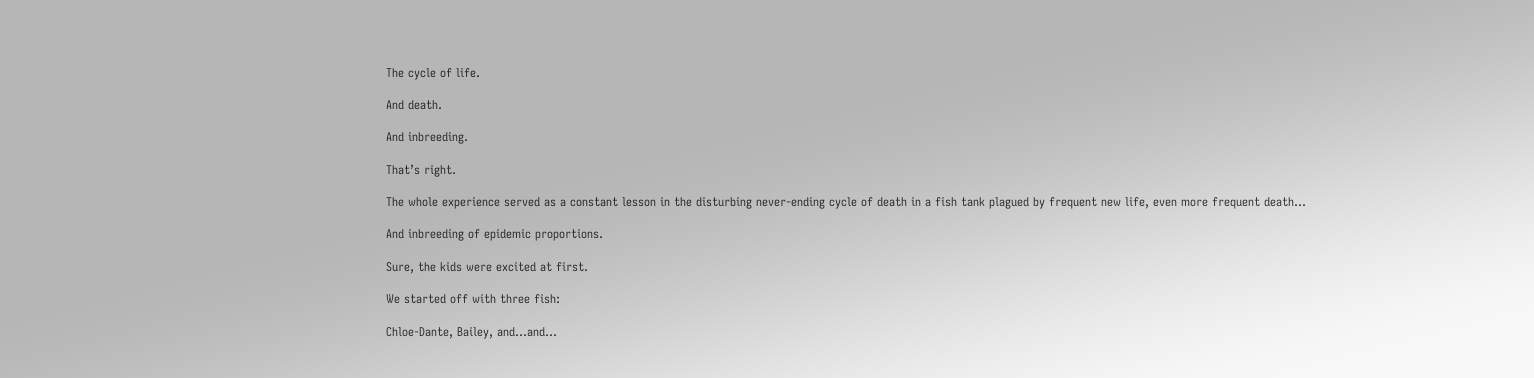The cycle of life.

And death.

And inbreeding.

That’s right.

The whole experience served as a constant lesson in the disturbing never-ending cycle of death in a fish tank plagued by frequent new life, even more frequent death…

And inbreeding of epidemic proportions.

Sure, the kids were excited at first.

We started off with three fish:

Chloe-Dante, Bailey, and…and…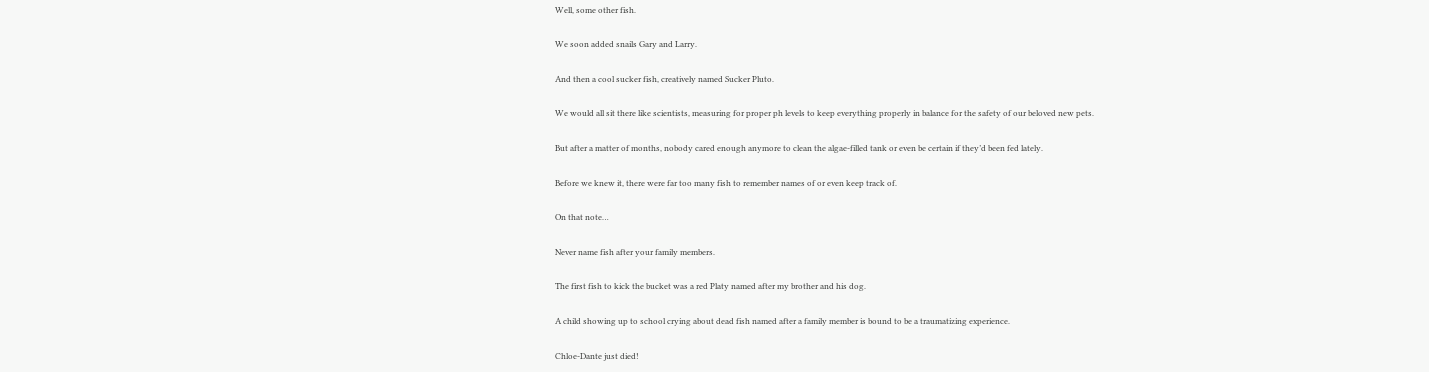Well, some other fish.

We soon added snails Gary and Larry.

And then a cool sucker fish, creatively named Sucker Pluto.

We would all sit there like scientists, measuring for proper ph levels to keep everything properly in balance for the safety of our beloved new pets.

But after a matter of months, nobody cared enough anymore to clean the algae-filled tank or even be certain if they’d been fed lately.

Before we knew it, there were far too many fish to remember names of or even keep track of.

On that note…

Never name fish after your family members.

The first fish to kick the bucket was a red Platy named after my brother and his dog.

A child showing up to school crying about dead fish named after a family member is bound to be a traumatizing experience.

Chloe-Dante just died!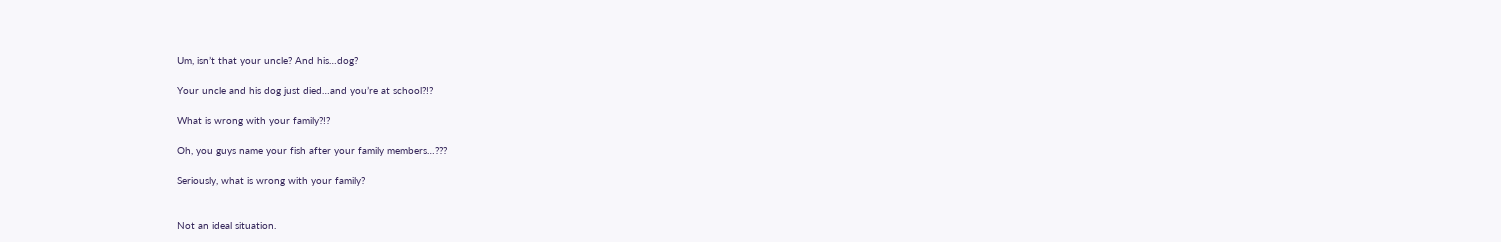Um, isn’t that your uncle? And his…dog?

Your uncle and his dog just died…and you’re at school?!?

What is wrong with your family?!?

Oh, you guys name your fish after your family members…???

Seriously, what is wrong with your family?


Not an ideal situation.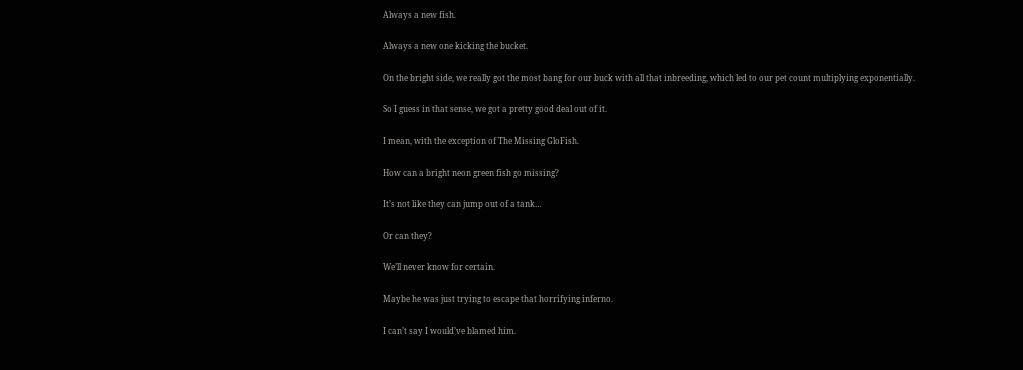Always a new fish.

Always a new one kicking the bucket.

On the bright side, we really got the most bang for our buck with all that inbreeding, which led to our pet count multiplying exponentially.

So I guess in that sense, we got a pretty good deal out of it.

I mean, with the exception of The Missing GloFish.

How can a bright neon green fish go missing?

It’s not like they can jump out of a tank…

Or can they?

We’ll never know for certain.

Maybe he was just trying to escape that horrifying inferno.

I can’t say I would’ve blamed him.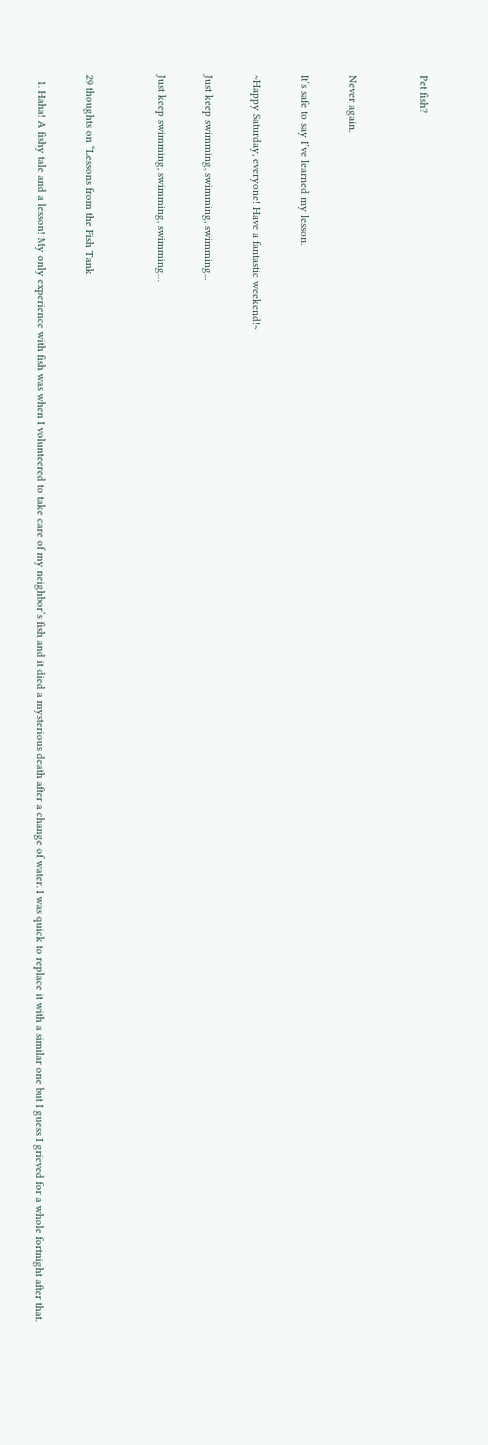Pet fish?


Never again.

It’s safe to say I’ve learned my lesson.

~Happy Saturday, everyone! Have a fantastic weekend!~

Just keep swimming, swimming, swimming...

Just keep swimming, swimming, swimming…


29 thoughts on “Lessons from the Fish Tank

  1. Haha! A fishy tale and a lesson! My only experience with fish was when I volunteered to take care of my neighbor’s fish and it died a mysterious death after a change of water. I was quick to replace it with a similar one but I guess I grieved for a whole fortnight after that.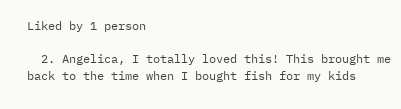Liked by 1 person

  2. Angelica, I totally loved this! This brought me back to the time when I bought fish for my kids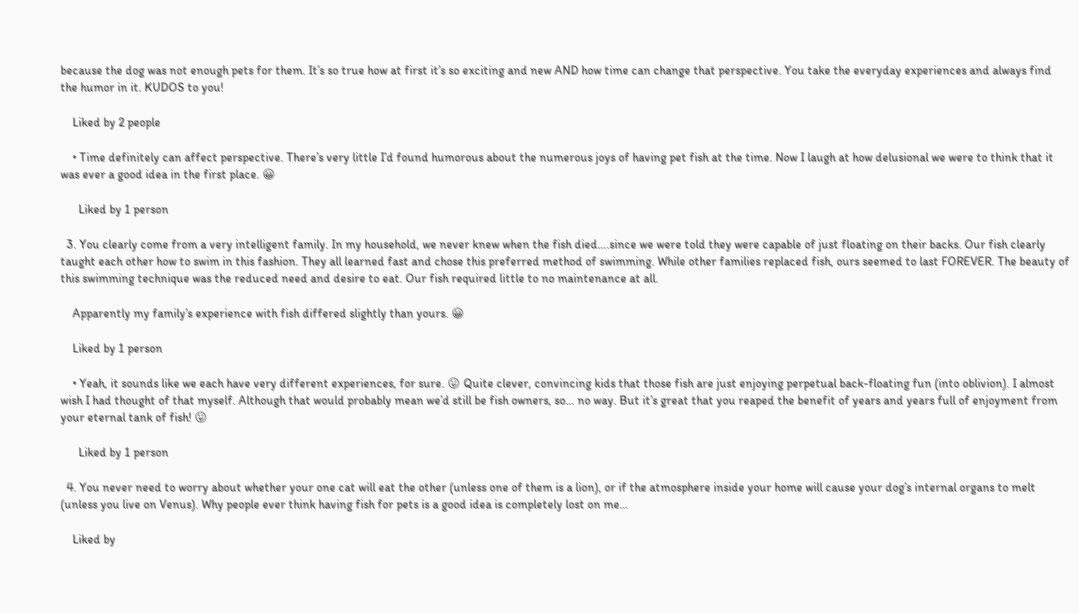because the dog was not enough pets for them. It’s so true how at first it’s so exciting and new AND how time can change that perspective. You take the everyday experiences and always find the humor in it. KUDOS to you!

    Liked by 2 people

    • Time definitely can affect perspective. There’s very little I’d found humorous about the numerous joys of having pet fish at the time. Now I laugh at how delusional we were to think that it was ever a good idea in the first place. 😀

      Liked by 1 person

  3. You clearly come from a very intelligent family. In my household, we never knew when the fish died….since we were told they were capable of just floating on their backs. Our fish clearly taught each other how to swim in this fashion. They all learned fast and chose this preferred method of swimming. While other families replaced fish, ours seemed to last FOREVER. The beauty of this swimming technique was the reduced need and desire to eat. Our fish required little to no maintenance at all.

    Apparently my family’s experience with fish differed slightly than yours. 😀

    Liked by 1 person

    • Yeah, it sounds like we each have very different experiences, for sure. 😛 Quite clever, convincing kids that those fish are just enjoying perpetual back-floating fun (into oblivion). I almost wish I had thought of that myself. Although that would probably mean we’d still be fish owners, so… no way. But it’s great that you reaped the benefit of years and years full of enjoyment from your eternal tank of fish! 😛

      Liked by 1 person

  4. You never need to worry about whether your one cat will eat the other (unless one of them is a lion), or if the atmosphere inside your home will cause your dog’s internal organs to melt (unless you live on Venus). Why people ever think having fish for pets is a good idea is completely lost on me…

    Liked by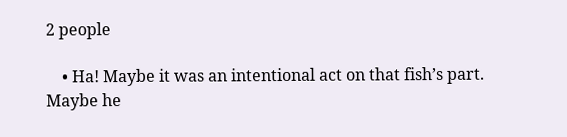2 people

    • Ha! Maybe it was an intentional act on that fish’s part. Maybe he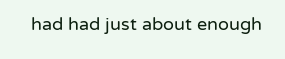had had just about enough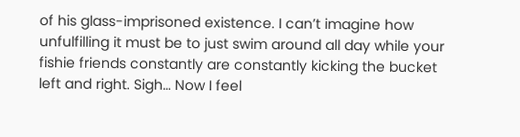of his glass-imprisoned existence. I can’t imagine how unfulfilling it must be to just swim around all day while your fishie friends constantly are constantly kicking the bucket left and right. Sigh… Now I feel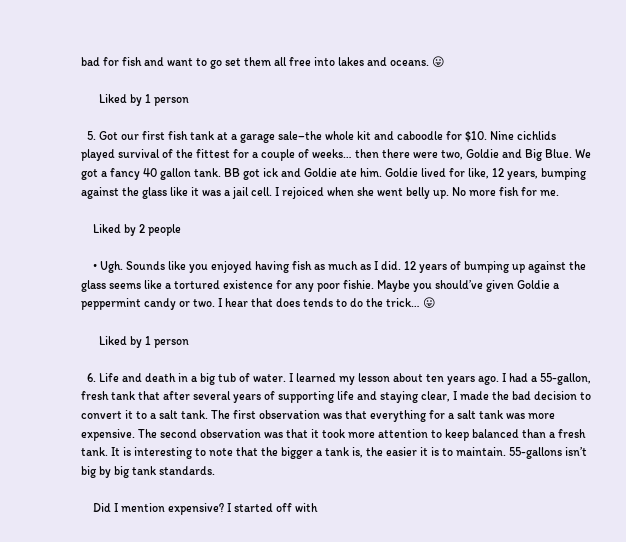bad for fish and want to go set them all free into lakes and oceans. 😛

      Liked by 1 person

  5. Got our first fish tank at a garage sale–the whole kit and caboodle for $10. Nine cichlids played survival of the fittest for a couple of weeks… then there were two, Goldie and Big Blue. We got a fancy 40 gallon tank. BB got ick and Goldie ate him. Goldie lived for like, 12 years, bumping against the glass like it was a jail cell. I rejoiced when she went belly up. No more fish for me.

    Liked by 2 people

    • Ugh. Sounds like you enjoyed having fish as much as I did. 12 years of bumping up against the glass seems like a tortured existence for any poor fishie. Maybe you should’ve given Goldie a peppermint candy or two. I hear that does tends to do the trick… 😛

      Liked by 1 person

  6. Life and death in a big tub of water. I learned my lesson about ten years ago. I had a 55-gallon, fresh tank that after several years of supporting life and staying clear, I made the bad decision to convert it to a salt tank. The first observation was that everything for a salt tank was more expensive. The second observation was that it took more attention to keep balanced than a fresh tank. It is interesting to note that the bigger a tank is, the easier it is to maintain. 55-gallons isn’t big by big tank standards.

    Did I mention expensive? I started off with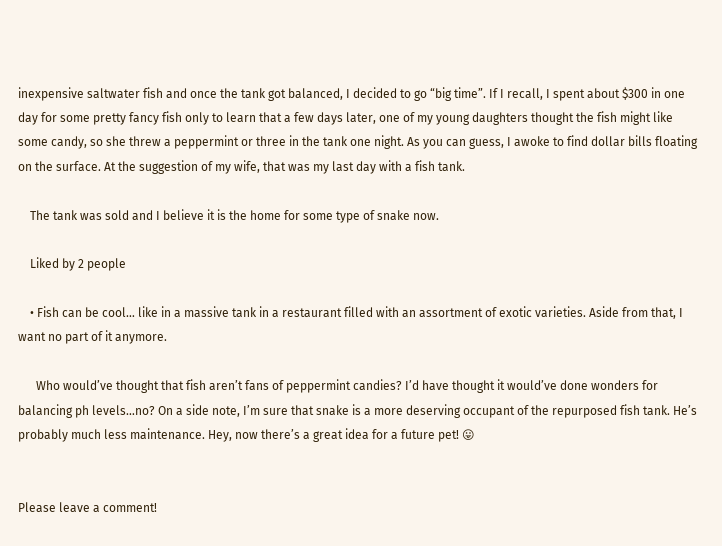inexpensive saltwater fish and once the tank got balanced, I decided to go “big time”. If I recall, I spent about $300 in one day for some pretty fancy fish only to learn that a few days later, one of my young daughters thought the fish might like some candy, so she threw a peppermint or three in the tank one night. As you can guess, I awoke to find dollar bills floating on the surface. At the suggestion of my wife, that was my last day with a fish tank.

    The tank was sold and I believe it is the home for some type of snake now.

    Liked by 2 people

    • Fish can be cool… like in a massive tank in a restaurant filled with an assortment of exotic varieties. Aside from that, I want no part of it anymore.

      Who would’ve thought that fish aren’t fans of peppermint candies? I’d have thought it would’ve done wonders for balancing ph levels…no? On a side note, I’m sure that snake is a more deserving occupant of the repurposed fish tank. He’s probably much less maintenance. Hey, now there’s a great idea for a future pet! 😛


Please leave a comment!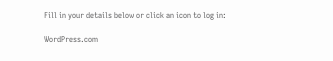Fill in your details below or click an icon to log in:

WordPress.com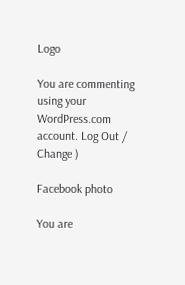Logo

You are commenting using your WordPress.com account. Log Out /  Change )

Facebook photo

You are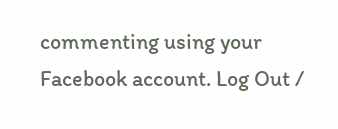commenting using your Facebook account. Log Out /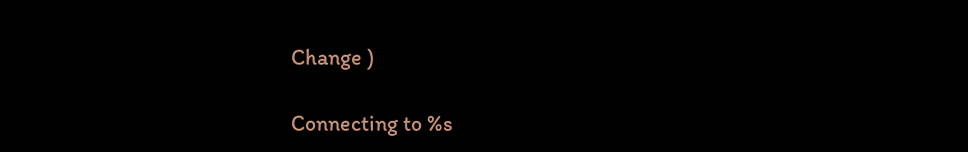Change )

Connecting to %s